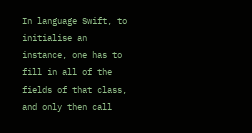In language Swift, to initialise an instance, one has to fill in all of the fields of that class, and only then call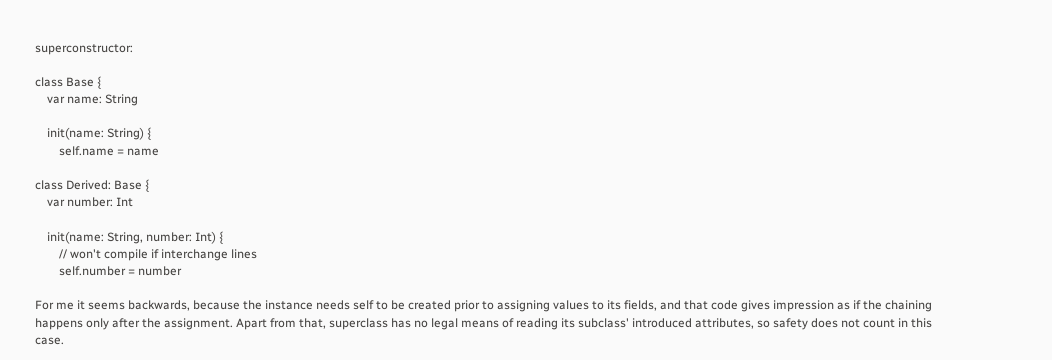superconstructor:

class Base {
    var name: String

    init(name: String) {
        self.name = name

class Derived: Base {
    var number: Int

    init(name: String, number: Int) {
        // won't compile if interchange lines
        self.number = number

For me it seems backwards, because the instance needs self to be created prior to assigning values to its fields, and that code gives impression as if the chaining happens only after the assignment. Apart from that, superclass has no legal means of reading its subclass' introduced attributes, so safety does not count in this case.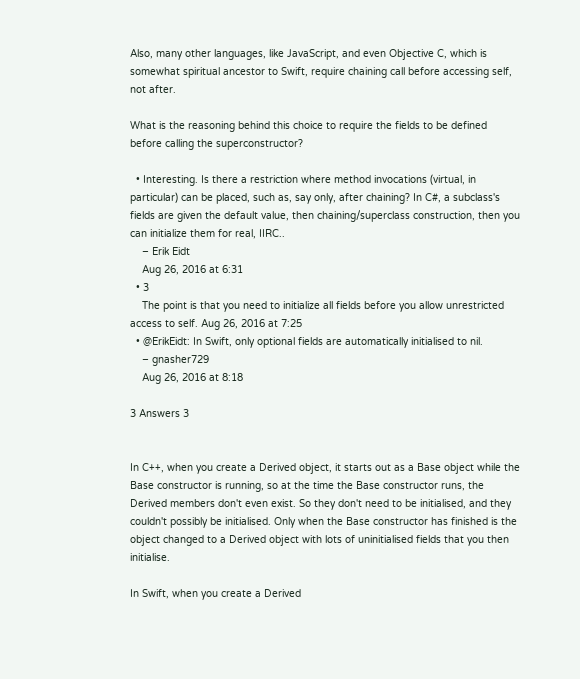Also, many other languages, like JavaScript, and even Objective C, which is somewhat spiritual ancestor to Swift, require chaining call before accessing self, not after.

What is the reasoning behind this choice to require the fields to be defined before calling the superconstructor?

  • Interesting. Is there a restriction where method invocations (virtual, in particular) can be placed, such as, say only, after chaining? In C#, a subclass's fields are given the default value, then chaining/superclass construction, then you can initialize them for real, IIRC..
    – Erik Eidt
    Aug 26, 2016 at 6:31
  • 3
    The point is that you need to initialize all fields before you allow unrestricted access to self. Aug 26, 2016 at 7:25
  • @ErikEidt: In Swift, only optional fields are automatically initialised to nil.
    – gnasher729
    Aug 26, 2016 at 8:18

3 Answers 3


In C++, when you create a Derived object, it starts out as a Base object while the Base constructor is running, so at the time the Base constructor runs, the Derived members don't even exist. So they don't need to be initialised, and they couldn't possibly be initialised. Only when the Base constructor has finished is the object changed to a Derived object with lots of uninitialised fields that you then initialise.

In Swift, when you create a Derived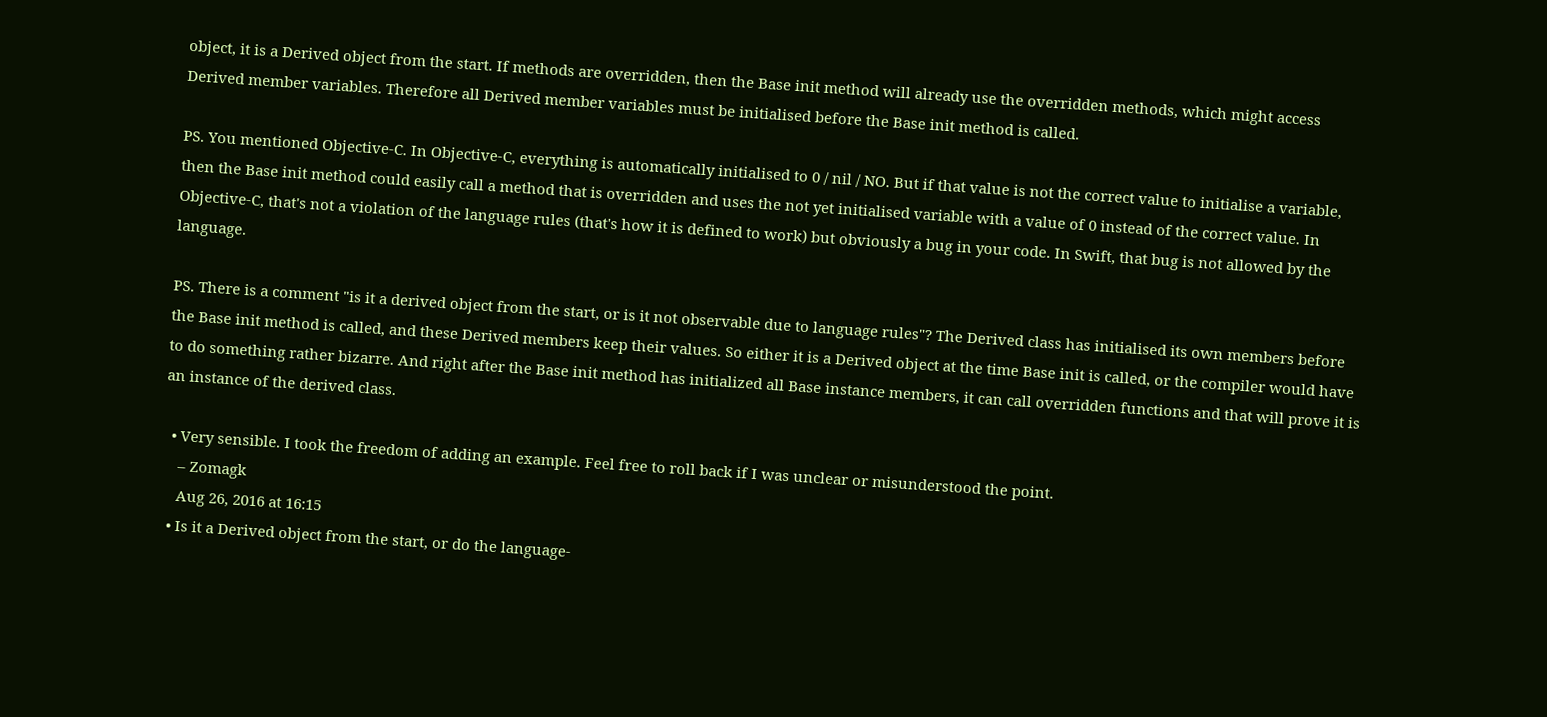object, it is a Derived object from the start. If methods are overridden, then the Base init method will already use the overridden methods, which might access Derived member variables. Therefore all Derived member variables must be initialised before the Base init method is called.

PS. You mentioned Objective-C. In Objective-C, everything is automatically initialised to 0 / nil / NO. But if that value is not the correct value to initialise a variable, then the Base init method could easily call a method that is overridden and uses the not yet initialised variable with a value of 0 instead of the correct value. In Objective-C, that's not a violation of the language rules (that's how it is defined to work) but obviously a bug in your code. In Swift, that bug is not allowed by the language.

PS. There is a comment "is it a derived object from the start, or is it not observable due to language rules"? The Derived class has initialised its own members before the Base init method is called, and these Derived members keep their values. So either it is a Derived object at the time Base init is called, or the compiler would have to do something rather bizarre. And right after the Base init method has initialized all Base instance members, it can call overridden functions and that will prove it is an instance of the derived class.

  • Very sensible. I took the freedom of adding an example. Feel free to roll back if I was unclear or misunderstood the point.
    – Zomagk
    Aug 26, 2016 at 16:15
  • Is it a Derived object from the start, or do the language-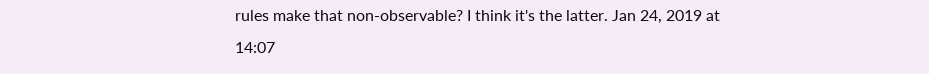rules make that non-observable? I think it's the latter. Jan 24, 2019 at 14:07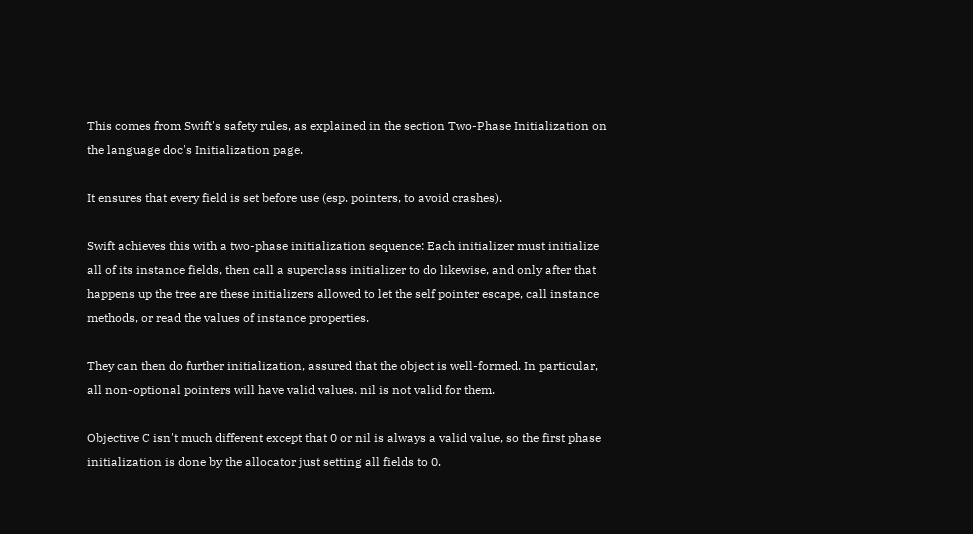This comes from Swift's safety rules, as explained in the section Two-Phase Initialization on the language doc's Initialization page.

It ensures that every field is set before use (esp. pointers, to avoid crashes).

Swift achieves this with a two-phase initialization sequence: Each initializer must initialize all of its instance fields, then call a superclass initializer to do likewise, and only after that happens up the tree are these initializers allowed to let the self pointer escape, call instance methods, or read the values of instance properties.

They can then do further initialization, assured that the object is well-formed. In particular, all non-optional pointers will have valid values. nil is not valid for them.

Objective C isn't much different except that 0 or nil is always a valid value, so the first phase initialization is done by the allocator just setting all fields to 0.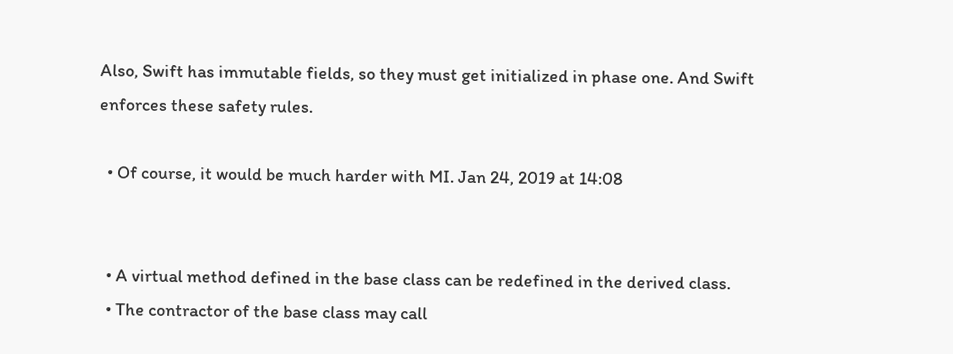Also, Swift has immutable fields, so they must get initialized in phase one. And Swift enforces these safety rules.

  • Of course, it would be much harder with MI. Jan 24, 2019 at 14:08


  • A virtual method defined in the base class can be redefined in the derived class.
  • The contractor of the base class may call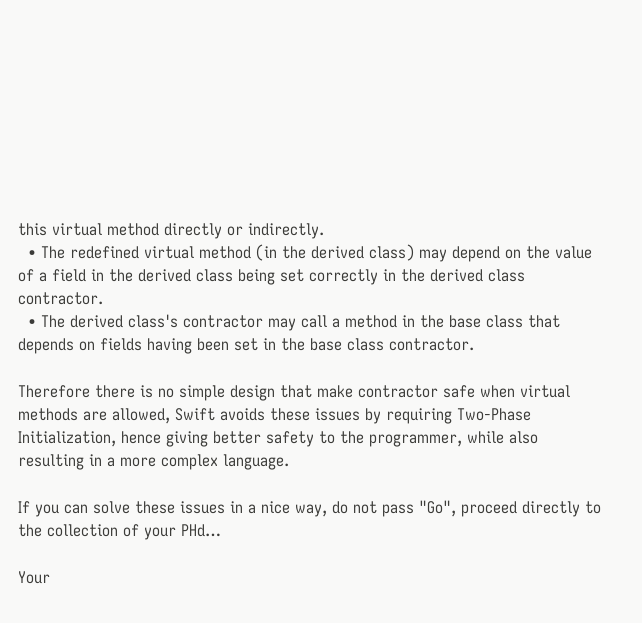this virtual method directly or indirectly.
  • The redefined virtual method (in the derived class) may depend on the value of a field in the derived class being set correctly in the derived class contractor.
  • The derived class's contractor may call a method in the base class that depends on fields having been set in the base class contractor.

Therefore there is no simple design that make contractor safe when virtual methods are allowed, Swift avoids these issues by requiring Two-Phase Initialization, hence giving better safety to the programmer, while also resulting in a more complex language.

If you can solve these issues in a nice way, do not pass "Go", proceed directly to the collection of your PHd…

Your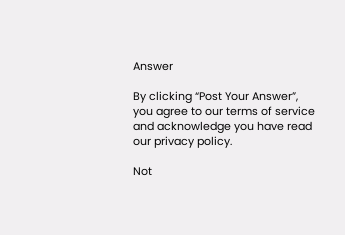Answer

By clicking “Post Your Answer”, you agree to our terms of service and acknowledge you have read our privacy policy.

Not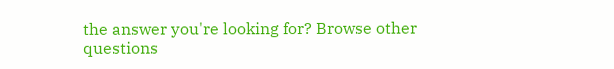the answer you're looking for? Browse other questions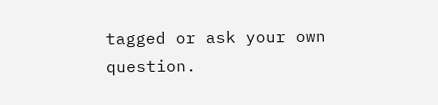tagged or ask your own question.